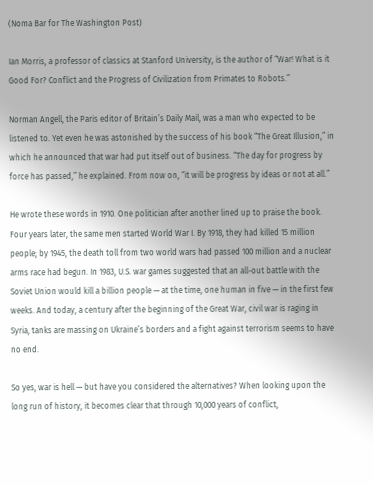(Noma Bar for The Washington Post)

Ian Morris, a professor of classics at Stanford University, is the author of “War! What is it Good For? Conflict and the Progress of Civilization from Primates to Robots.”

Norman Angell, the Paris editor of Britain’s Daily Mail, was a man who expected to be listened to. Yet even he was astonished by the success of his book “The Great Illusion,” in which he announced that war had put itself out of business. “The day for progress by force has passed,” he explained. From now on, “it will be progress by ideas or not at all.”

He wrote these words in 1910. One politician after another lined up to praise the book. Four years later, the same men started World War I. By 1918, they had killed 15 million people; by 1945, the death toll from two world wars had passed 100 million and a nuclear arms race had begun. In 1983, U.S. war games suggested that an all-out battle with the Soviet Union would kill a billion people — at the time, one human in five — in the first few weeks. And today, a century after the beginning of the Great War, civil war is raging in Syria, tanks are massing on Ukraine’s borders and a fight against terrorism seems to have no end.

So yes, war is hell — but have you considered the alternatives? When looking upon the long run of history, it becomes clear that through 10,000 years of conflict,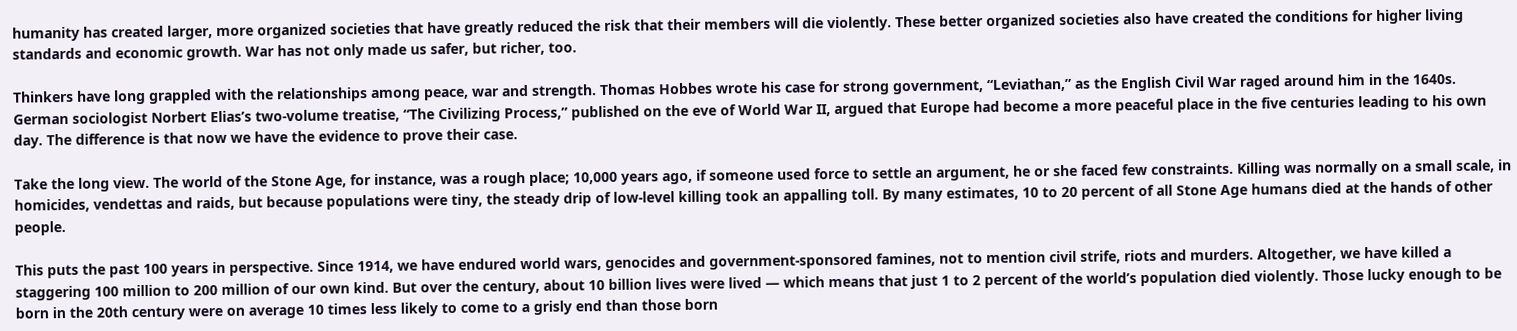humanity has created larger, more organized societies that have greatly reduced the risk that their members will die violently. These better organized societies also have created the conditions for higher living standards and economic growth. War has not only made us safer, but richer, too.

Thinkers have long grappled with the relationships among peace, war and strength. Thomas Hobbes wrote his case for strong government, “Leviathan,” as the English Civil War raged around him in the 1640s. German sociologist Norbert Elias’s two-volume treatise, “The Civilizing Process,” published on the eve of World War II, argued that Europe had become a more peaceful place in the five centuries leading to his own day. The difference is that now we have the evidence to prove their case.

Take the long view. The world of the Stone Age, for instance, was a rough place; 10,000 years ago, if someone used force to settle an argument, he or she faced few constraints. Killing was normally on a small scale, in homicides, vendettas and raids, but because populations were tiny, the steady drip of low-level killing took an appalling toll. By many estimates, 10 to 20 percent of all Stone Age humans died at the hands of other people.

This puts the past 100 years in perspective. Since 1914, we have endured world wars, genocides and government-sponsored famines, not to mention civil strife, riots and murders. Altogether, we have killed a staggering 100 million to 200 million of our own kind. But over the century, about 10 billion lives were lived — which means that just 1 to 2 percent of the world’s population died violently. Those lucky enough to be born in the 20th century were on average 10 times less likely to come to a grisly end than those born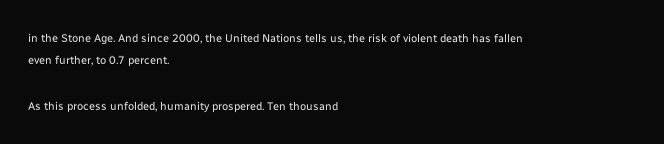in the Stone Age. And since 2000, the United Nations tells us, the risk of violent death has fallen even further, to 0.7 percent.

As this process unfolded, humanity prospered. Ten thousand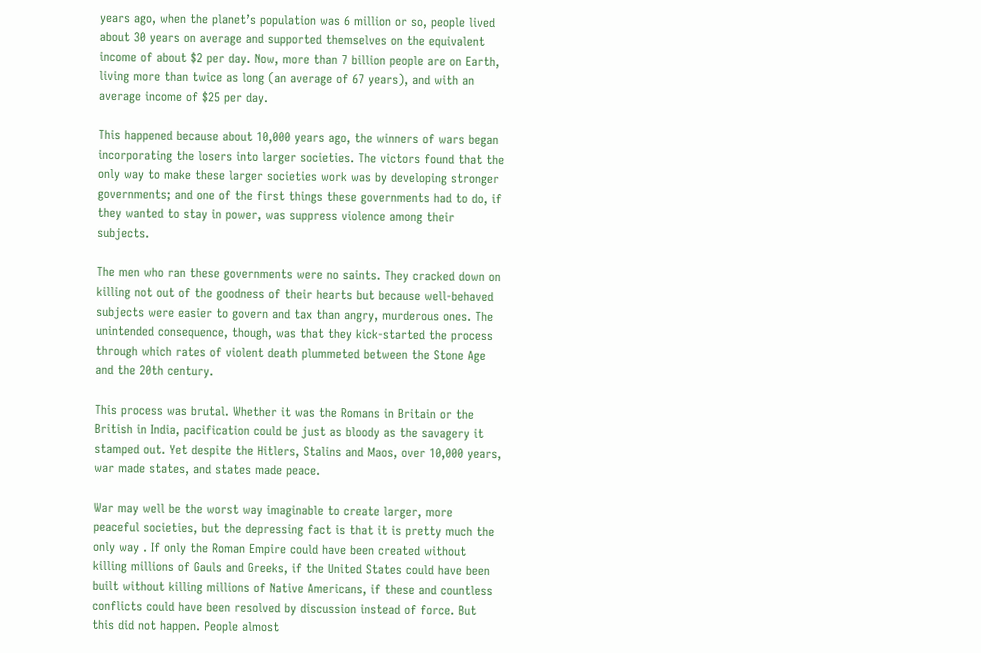years ago, when the planet’s population was 6 million or so, people lived about 30 years on average and supported themselves on the equivalent income of about $2 per day. Now, more than 7 billion people are on Earth, living more than twice as long (an average of 67 years), and with an average income of $25 per day.

This happened because about 10,000 years ago, the winners of wars began incorporating the losers into larger societies. The victors found that the only way to make these larger societies work was by developing stronger governments; and one of the first things these governments had to do, if they wanted to stay in power, was suppress violence among their subjects.

The men who ran these governments were no saints. They cracked down on killing not out of the goodness of their hearts but because well-behaved subjects were easier to govern and tax than angry, murderous ones. The unintended consequence, though, was that they kick-started the process through which rates of violent death plummeted between the Stone Age and the 20th century.

This process was brutal. Whether it was the Romans in Britain or the British in India, pacification could be just as bloody as the savagery it stamped out. Yet despite the Hitlers, Stalins and Maos, over 10,000 years, war made states, and states made peace.

War may well be the worst way imaginable to create larger, more peaceful societies, but the depressing fact is that it is pretty much the only way . If only the Roman Empire could have been created without killing millions of Gauls and Greeks, if the United States could have been built without killing millions of Native Americans, if these and countless conflicts could have been resolved by discussion instead of force. But this did not happen. People almost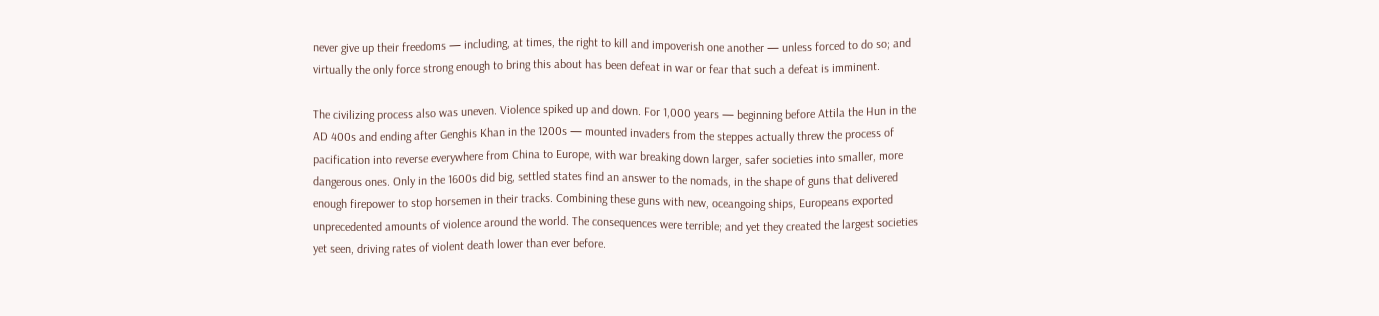never give up their freedoms — including, at times, the right to kill and impoverish one another — unless forced to do so; and virtually the only force strong enough to bring this about has been defeat in war or fear that such a defeat is imminent.

The civilizing process also was uneven. Violence spiked up and down. For 1,000 years — beginning before Attila the Hun in the AD 400s and ending after Genghis Khan in the 1200s — mounted invaders from the steppes actually threw the process of pacification into reverse everywhere from China to Europe, with war breaking down larger, safer societies into smaller, more dangerous ones. Only in the 1600s did big, settled states find an answer to the nomads, in the shape of guns that delivered enough firepower to stop horsemen in their tracks. Combining these guns with new, oceangoing ships, Europeans exported unprecedented amounts of violence around the world. The consequences were terrible; and yet they created the largest societies yet seen, driving rates of violent death lower than ever before.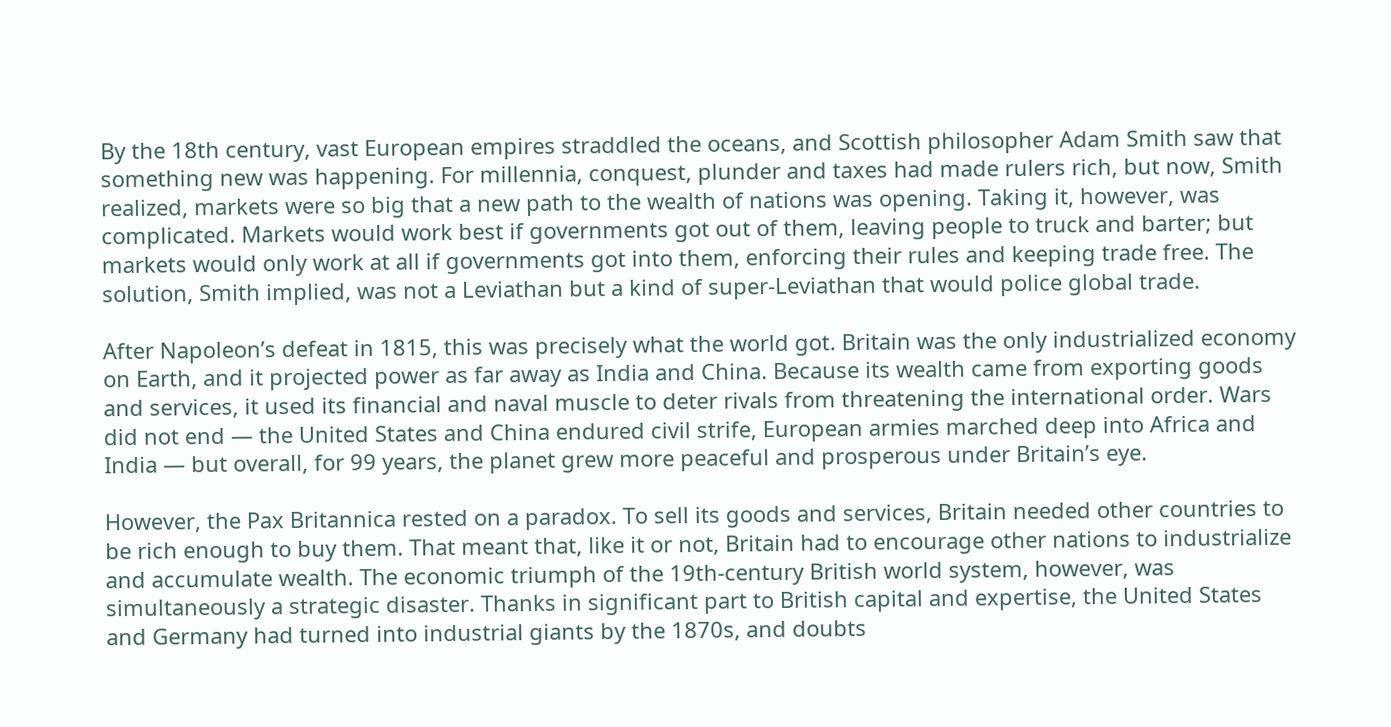By the 18th century, vast European empires straddled the oceans, and Scottish philosopher Adam Smith saw that something new was happening. For millennia, conquest, plunder and taxes had made rulers rich, but now, Smith realized, markets were so big that a new path to the wealth of nations was opening. Taking it, however, was complicated. Markets would work best if governments got out of them, leaving people to truck and barter; but markets would only work at all if governments got into them, enforcing their rules and keeping trade free. The solution, Smith implied, was not a Leviathan but a kind of super-Leviathan that would police global trade.

After Napoleon’s defeat in 1815, this was precisely what the world got. Britain was the only industrialized economy on Earth, and it projected power as far away as India and China. Because its wealth came from exporting goods and services, it used its financial and naval muscle to deter rivals from threatening the international order. Wars did not end — the United States and China endured civil strife, European armies marched deep into Africa and India — but overall, for 99 years, the planet grew more peaceful and prosperous under Britain’s eye.

However, the Pax Britannica rested on a paradox. To sell its goods and services, Britain needed other countries to be rich enough to buy them. That meant that, like it or not, Britain had to encourage other nations to industrialize and accumulate wealth. The economic triumph of the 19th-century British world system, however, was simultaneously a strategic disaster. Thanks in significant part to British capital and expertise, the United States and Germany had turned into industrial giants by the 1870s, and doubts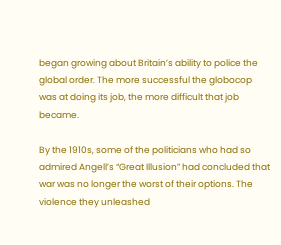began growing about Britain’s ability to police the global order. The more successful the globocop was at doing its job, the more difficult that job became.

By the 1910s, some of the politicians who had so admired Angell’s “Great Illusion” had concluded that war was no longer the worst of their options. The violence they unleashed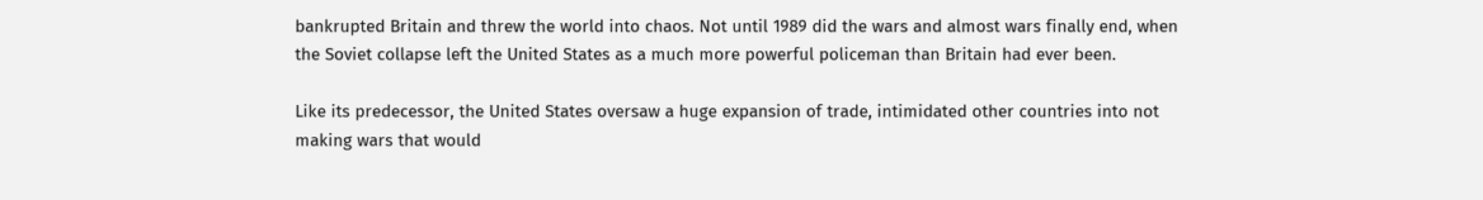bankrupted Britain and threw the world into chaos. Not until 1989 did the wars and almost wars finally end, when the Soviet collapse left the United States as a much more powerful policeman than Britain had ever been.

Like its predecessor, the United States oversaw a huge expansion of trade, intimidated other countries into not making wars that would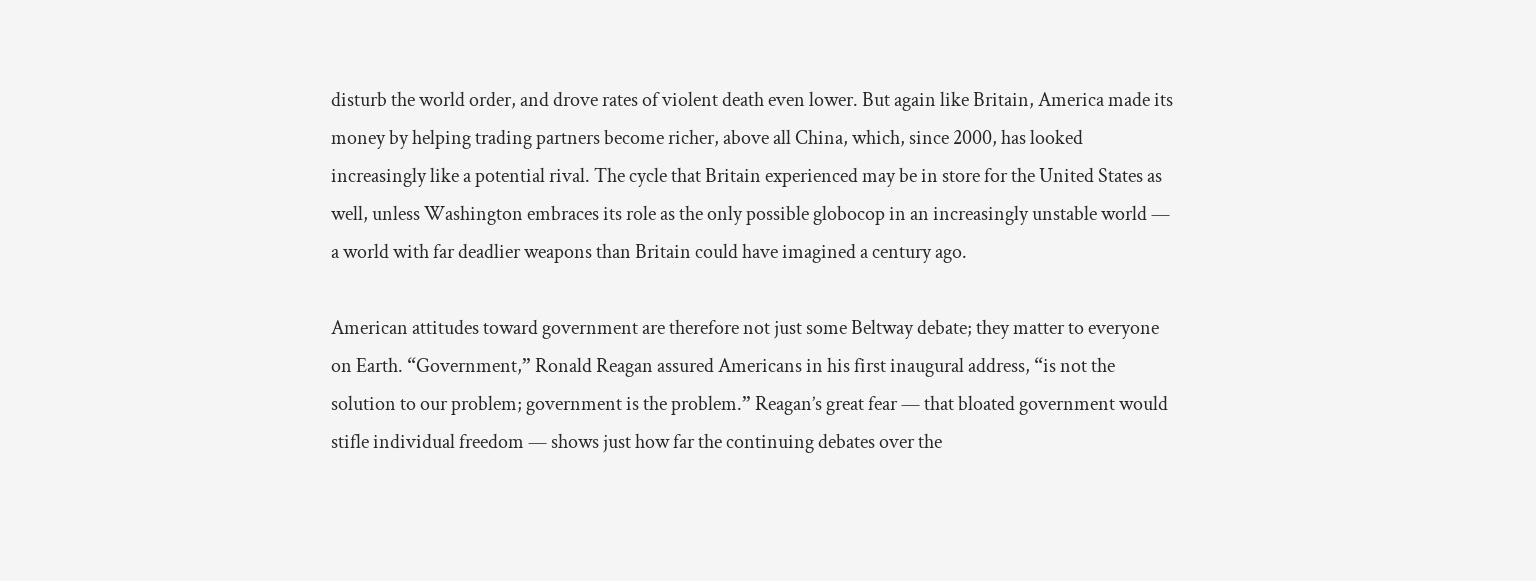disturb the world order, and drove rates of violent death even lower. But again like Britain, America made its money by helping trading partners become richer, above all China, which, since 2000, has looked increasingly like a potential rival. The cycle that Britain experienced may be in store for the United States as well, unless Washington embraces its role as the only possible globocop in an increasingly unstable world — a world with far deadlier weapons than Britain could have imagined a century ago.

American attitudes toward government are therefore not just some Beltway debate; they matter to everyone on Earth. “Government,” Ronald Reagan assured Americans in his first inaugural address, “is not the solution to our problem; government is the problem.” Reagan’s great fear — that bloated government would stifle individual freedom — shows just how far the continuing debates over the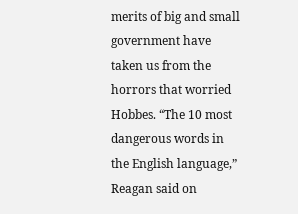merits of big and small government have taken us from the horrors that worried Hobbes. “The 10 most dangerous words in the English language,” Reagan said on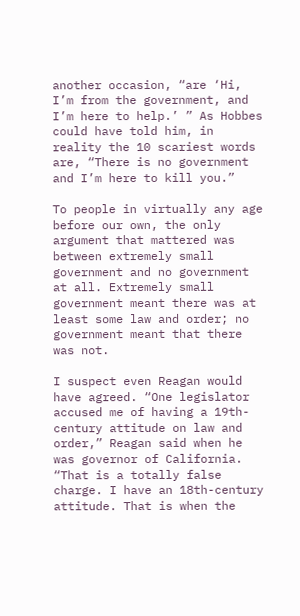another occasion, “are ‘Hi, I’m from the government, and I’m here to help.’ ” As Hobbes could have told him, in reality the 10 scariest words are, “There is no government and I’m here to kill you.”

To people in virtually any age before our own, the only argument that mattered was between extremely small government and no government at all. Extremely small government meant there was at least some law and order; no government meant that there was not.

I suspect even Reagan would have agreed. “One legislator accused me of having a 19th-century attitude on law and order,” Reagan said when he was governor of California. “That is a totally false charge. I have an 18th-century attitude. That is when the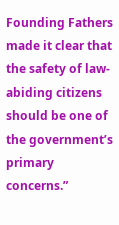Founding Fathers made it clear that the safety of law-abiding citizens should be one of the government’s primary concerns.”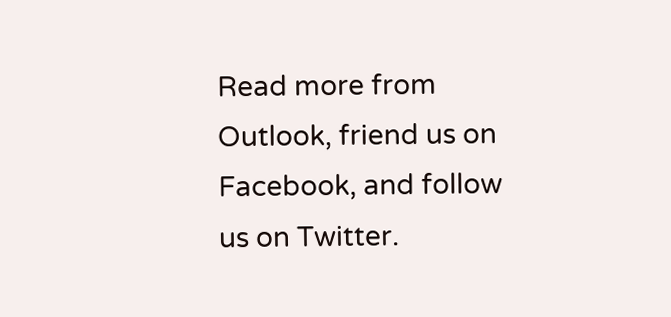Read more from Outlook, friend us on Facebook, and follow us on Twitter.